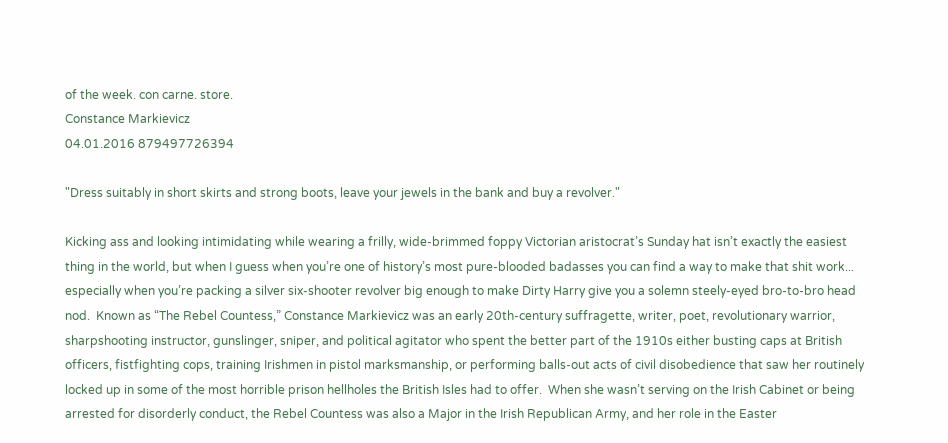of the week. con carne. store.
Constance Markievicz
04.01.2016 879497726394

"Dress suitably in short skirts and strong boots, leave your jewels in the bank and buy a revolver."

Kicking ass and looking intimidating while wearing a frilly, wide-brimmed foppy Victorian aristocrat’s Sunday hat isn’t exactly the easiest thing in the world, but when I guess when you’re one of history’s most pure-blooded badasses you can find a way to make that shit work... especially when you’re packing a silver six-shooter revolver big enough to make Dirty Harry give you a solemn steely-eyed bro-to-bro head nod.  Known as “The Rebel Countess,” Constance Markievicz was an early 20th-century suffragette, writer, poet, revolutionary warrior, sharpshooting instructor, gunslinger, sniper, and political agitator who spent the better part of the 1910s either busting caps at British officers, fistfighting cops, training Irishmen in pistol marksmanship, or performing balls-out acts of civil disobedience that saw her routinely locked up in some of the most horrible prison hellholes the British Isles had to offer.  When she wasn’t serving on the Irish Cabinet or being arrested for disorderly conduct, the Rebel Countess was also a Major in the Irish Republican Army, and her role in the Easter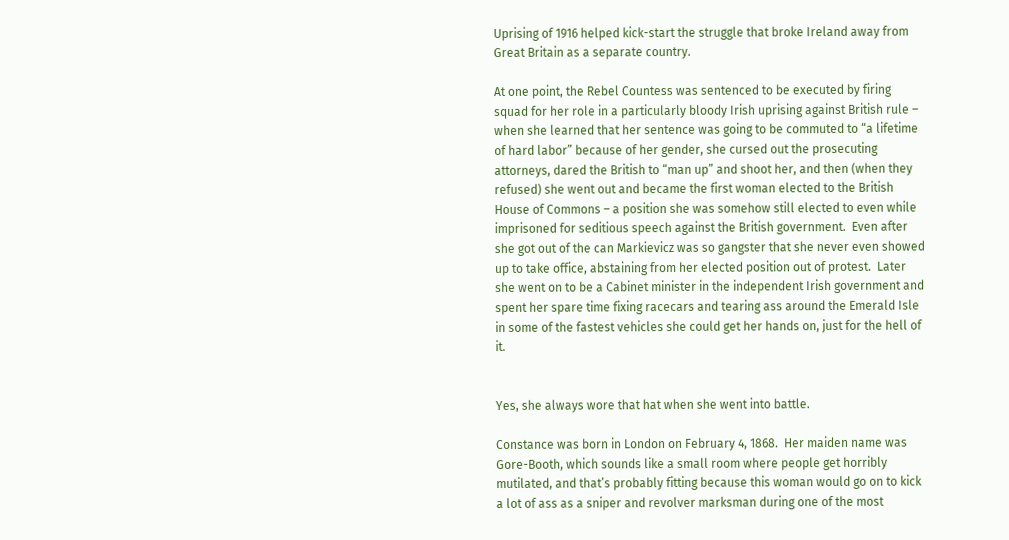Uprising of 1916 helped kick-start the struggle that broke Ireland away from Great Britain as a separate country.

At one point, the Rebel Countess was sentenced to be executed by firing squad for her role in a particularly bloody Irish uprising against British rule – when she learned that her sentence was going to be commuted to “a lifetime of hard labor” because of her gender, she cursed out the prosecuting attorneys, dared the British to “man up” and shoot her, and then (when they refused) she went out and became the first woman elected to the British House of Commons – a position she was somehow still elected to even while imprisoned for seditious speech against the British government.  Even after she got out of the can Markievicz was so gangster that she never even showed up to take office, abstaining from her elected position out of protest.  Later she went on to be a Cabinet minister in the independent Irish government and spent her spare time fixing racecars and tearing ass around the Emerald Isle in some of the fastest vehicles she could get her hands on, just for the hell of it.


Yes, she always wore that hat when she went into battle.

Constance was born in London on February 4, 1868.  Her maiden name was Gore-Booth, which sounds like a small room where people get horribly mutilated, and that’s probably fitting because this woman would go on to kick a lot of ass as a sniper and revolver marksman during one of the most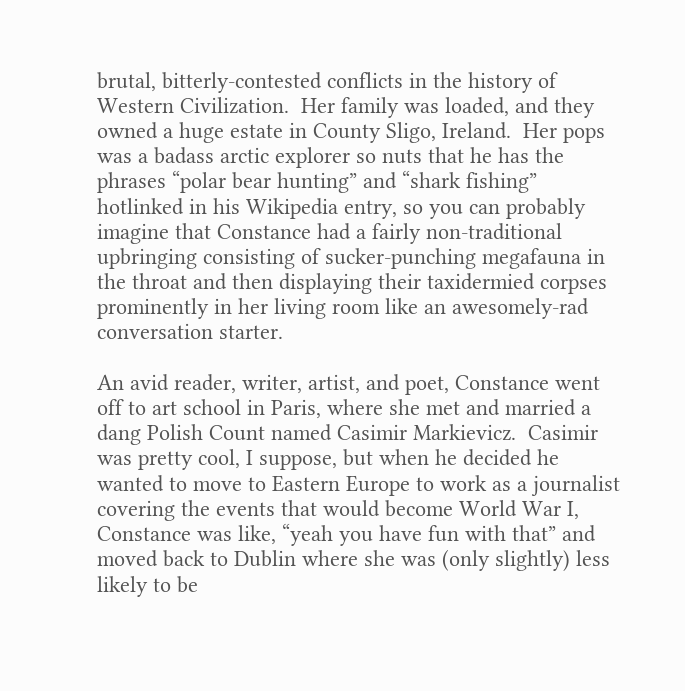brutal, bitterly-contested conflicts in the history of Western Civilization.  Her family was loaded, and they owned a huge estate in County Sligo, Ireland.  Her pops was a badass arctic explorer so nuts that he has the phrases “polar bear hunting” and “shark fishing” hotlinked in his Wikipedia entry, so you can probably imagine that Constance had a fairly non-traditional upbringing consisting of sucker-punching megafauna in the throat and then displaying their taxidermied corpses prominently in her living room like an awesomely-rad conversation starter.

An avid reader, writer, artist, and poet, Constance went off to art school in Paris, where she met and married a dang Polish Count named Casimir Markievicz.  Casimir was pretty cool, I suppose, but when he decided he wanted to move to Eastern Europe to work as a journalist covering the events that would become World War I, Constance was like, “yeah you have fun with that” and moved back to Dublin where she was (only slightly) less likely to be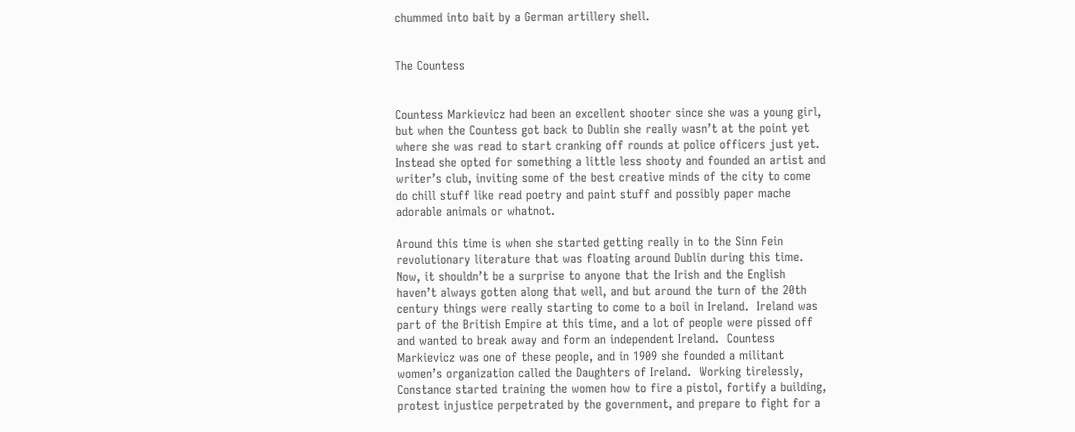chummed into bait by a German artillery shell.


The Countess


Countess Markievicz had been an excellent shooter since she was a young girl, but when the Countess got back to Dublin she really wasn’t at the point yet where she was read to start cranking off rounds at police officers just yet.  Instead she opted for something a little less shooty and founded an artist and writer’s club, inviting some of the best creative minds of the city to come do chill stuff like read poetry and paint stuff and possibly paper mache adorable animals or whatnot.

Around this time is when she started getting really in to the Sinn Fein revolutionary literature that was floating around Dublin during this time.  Now, it shouldn’t be a surprise to anyone that the Irish and the English haven’t always gotten along that well, and but around the turn of the 20th century things were really starting to come to a boil in Ireland.  Ireland was part of the British Empire at this time, and a lot of people were pissed off and wanted to break away and form an independent Ireland.  Countess Markievicz was one of these people, and in 1909 she founded a militant women’s organization called the Daughters of Ireland.  Working tirelessly, Constance started training the women how to fire a pistol, fortify a building, protest injustice perpetrated by the government, and prepare to fight for a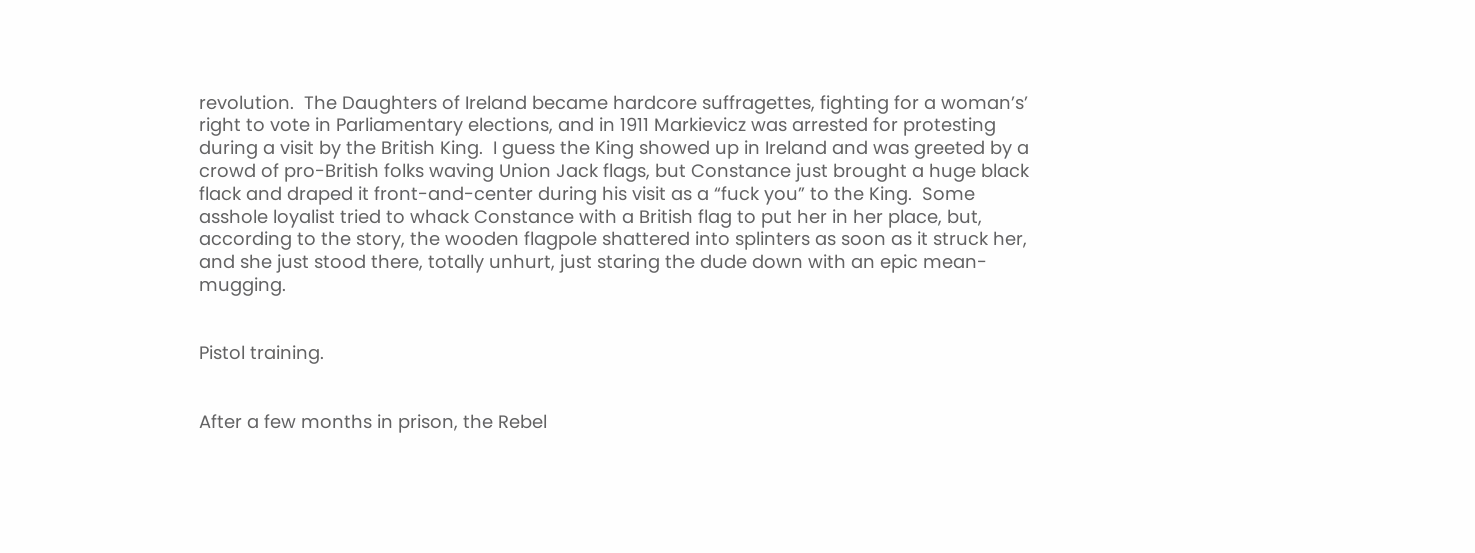revolution.  The Daughters of Ireland became hardcore suffragettes, fighting for a woman’s’ right to vote in Parliamentary elections, and in 1911 Markievicz was arrested for protesting during a visit by the British King.  I guess the King showed up in Ireland and was greeted by a crowd of pro-British folks waving Union Jack flags, but Constance just brought a huge black flack and draped it front-and-center during his visit as a “fuck you” to the King.  Some asshole loyalist tried to whack Constance with a British flag to put her in her place, but, according to the story, the wooden flagpole shattered into splinters as soon as it struck her, and she just stood there, totally unhurt, just staring the dude down with an epic mean-mugging.


Pistol training.


After a few months in prison, the Rebel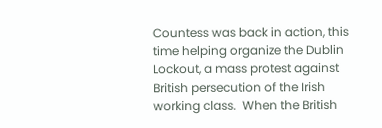Countess was back in action, this time helping organize the Dublin Lockout, a mass protest against British persecution of the Irish working class.  When the British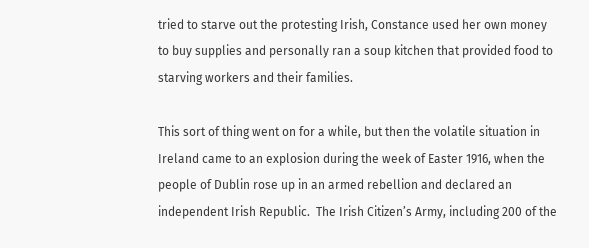tried to starve out the protesting Irish, Constance used her own money to buy supplies and personally ran a soup kitchen that provided food to starving workers and their families.

This sort of thing went on for a while, but then the volatile situation in Ireland came to an explosion during the week of Easter 1916, when the people of Dublin rose up in an armed rebellion and declared an independent Irish Republic.  The Irish Citizen’s Army, including 200 of the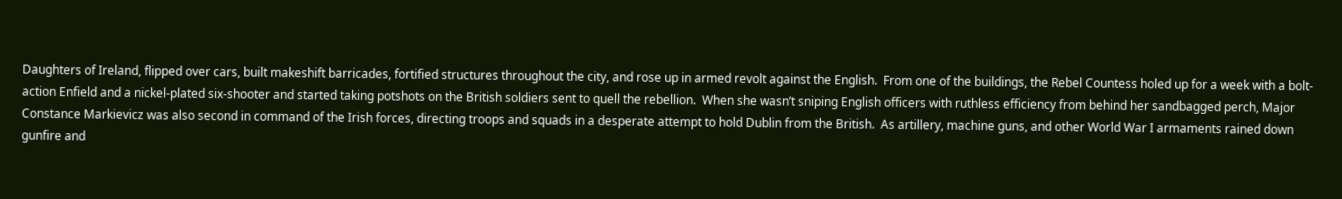Daughters of Ireland, flipped over cars, built makeshift barricades, fortified structures throughout the city, and rose up in armed revolt against the English.  From one of the buildings, the Rebel Countess holed up for a week with a bolt-action Enfield and a nickel-plated six-shooter and started taking potshots on the British soldiers sent to quell the rebellion.  When she wasn’t sniping English officers with ruthless efficiency from behind her sandbagged perch, Major Constance Markievicz was also second in command of the Irish forces, directing troops and squads in a desperate attempt to hold Dublin from the British.  As artillery, machine guns, and other World War I armaments rained down gunfire and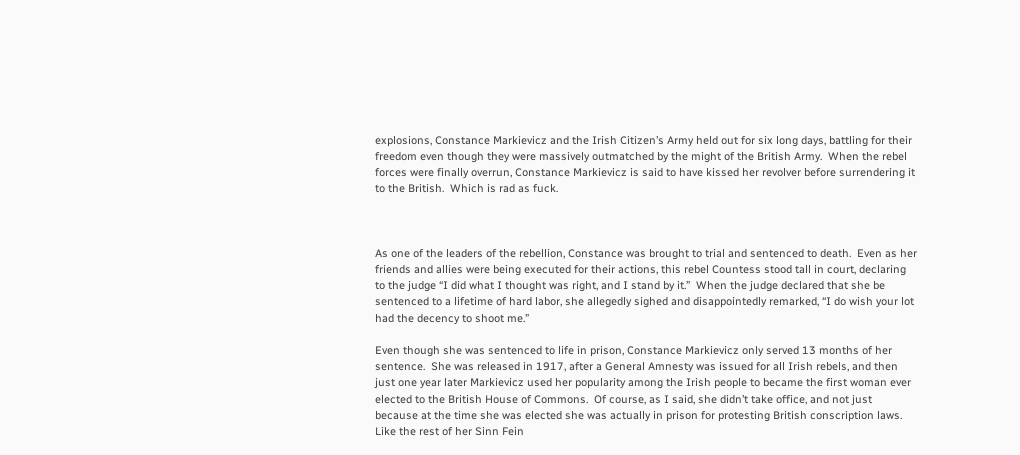explosions, Constance Markievicz and the Irish Citizen’s Army held out for six long days, battling for their freedom even though they were massively outmatched by the might of the British Army.  When the rebel forces were finally overrun, Constance Markievicz is said to have kissed her revolver before surrendering it to the British.  Which is rad as fuck.



As one of the leaders of the rebellion, Constance was brought to trial and sentenced to death.  Even as her friends and allies were being executed for their actions, this rebel Countess stood tall in court, declaring to the judge “I did what I thought was right, and I stand by it.”  When the judge declared that she be sentenced to a lifetime of hard labor, she allegedly sighed and disappointedly remarked, “I do wish your lot had the decency to shoot me.”

Even though she was sentenced to life in prison, Constance Markievicz only served 13 months of her sentence.  She was released in 1917, after a General Amnesty was issued for all Irish rebels, and then just one year later Markievicz used her popularity among the Irish people to became the first woman ever elected to the British House of Commons.  Of course, as I said, she didn’t take office, and not just because at the time she was elected she was actually in prison for protesting British conscription laws.  Like the rest of her Sinn Fein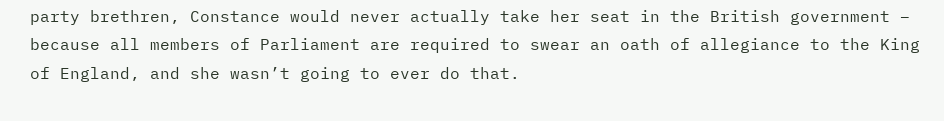party brethren, Constance would never actually take her seat in the British government – because all members of Parliament are required to swear an oath of allegiance to the King of England, and she wasn’t going to ever do that.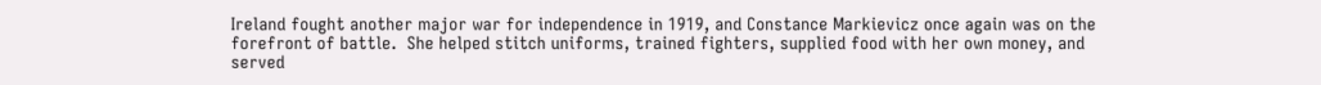Ireland fought another major war for independence in 1919, and Constance Markievicz once again was on the forefront of battle.  She helped stitch uniforms, trained fighters, supplied food with her own money, and served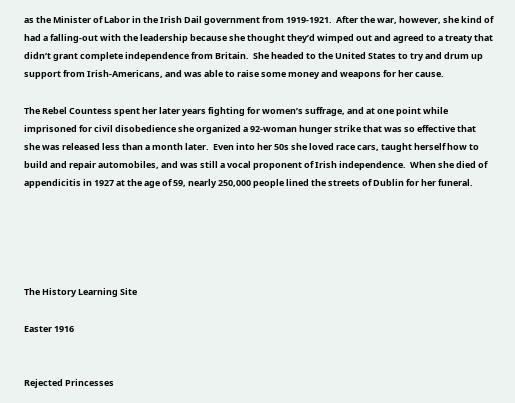as the Minister of Labor in the Irish Dail government from 1919-1921.  After the war, however, she kind of had a falling-out with the leadership because she thought they’d wimped out and agreed to a treaty that didn’t grant complete independence from Britain.  She headed to the United States to try and drum up support from Irish-Americans, and was able to raise some money and weapons for her cause.

The Rebel Countess spent her later years fighting for women’s suffrage, and at one point while imprisoned for civil disobedience she organized a 92-woman hunger strike that was so effective that she was released less than a month later.  Even into her 50s she loved race cars, taught herself how to build and repair automobiles, and was still a vocal proponent of Irish independence.  When she died of appendicitis in 1927 at the age of 59, nearly 250,000 people lined the streets of Dublin for her funeral.





The History Learning Site

Easter 1916


Rejected Princesses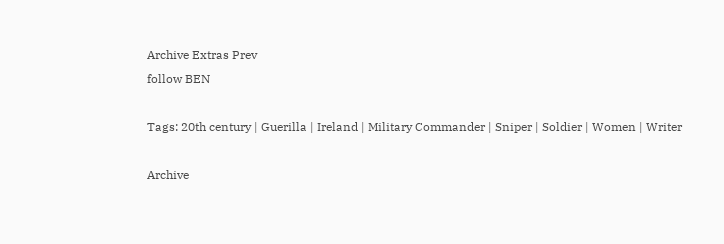Archive Extras Prev
follow BEN

Tags: 20th century | Guerilla | Ireland | Military Commander | Sniper | Soldier | Women | Writer

Archive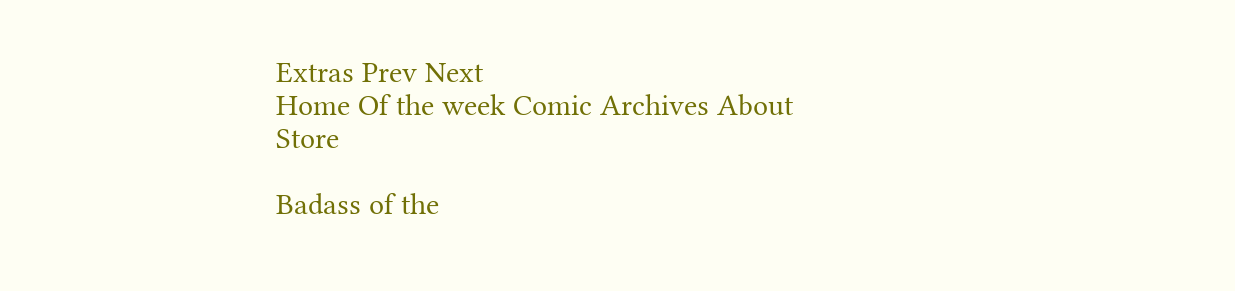Extras Prev Next
Home Of the week Comic Archives About Store

Badass of the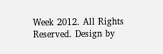Week 2012. All Rights Reserved. Design by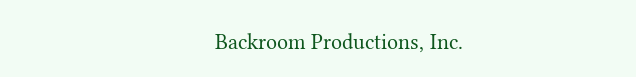Backroom Productions, Inc.